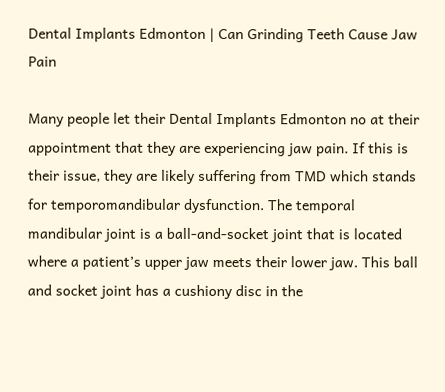Dental Implants Edmonton | Can Grinding Teeth Cause Jaw Pain

Many people let their Dental Implants Edmonton no at their appointment that they are experiencing jaw pain. If this is their issue, they are likely suffering from TMD which stands for temporomandibular dysfunction. The temporal mandibular joint is a ball-and-socket joint that is located where a patient’s upper jaw meets their lower jaw. This ball and socket joint has a cushiony disc in the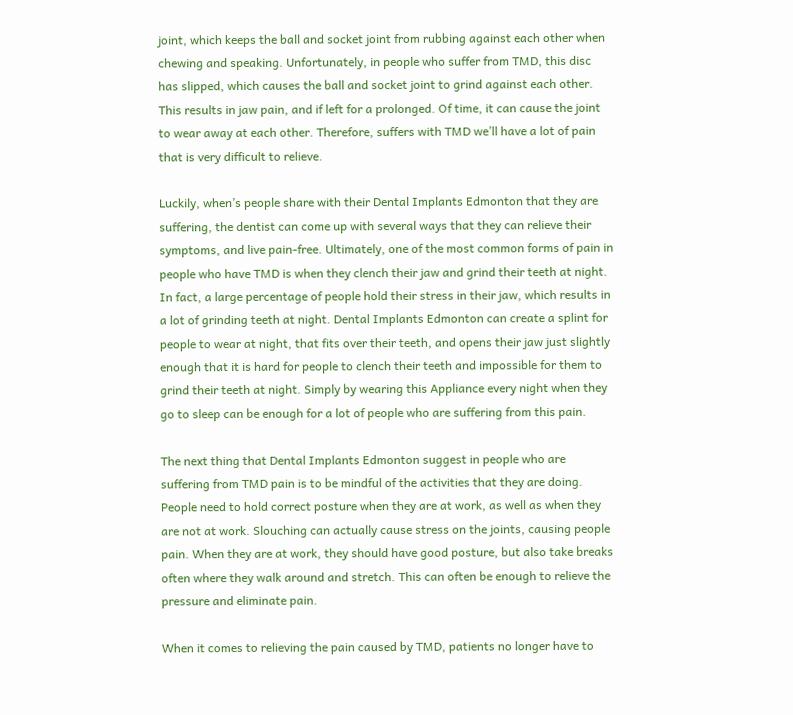joint, which keeps the ball and socket joint from rubbing against each other when chewing and speaking. Unfortunately, in people who suffer from TMD, this disc has slipped, which causes the ball and socket joint to grind against each other. This results in jaw pain, and if left for a prolonged. Of time, it can cause the joint to wear away at each other. Therefore, suffers with TMD we’ll have a lot of pain that is very difficult to relieve.

Luckily, when’s people share with their Dental Implants Edmonton that they are suffering, the dentist can come up with several ways that they can relieve their symptoms, and live pain-free. Ultimately, one of the most common forms of pain in people who have TMD is when they clench their jaw and grind their teeth at night. In fact, a large percentage of people hold their stress in their jaw, which results in a lot of grinding teeth at night. Dental Implants Edmonton can create a splint for people to wear at night, that fits over their teeth, and opens their jaw just slightly enough that it is hard for people to clench their teeth and impossible for them to grind their teeth at night. Simply by wearing this Appliance every night when they go to sleep can be enough for a lot of people who are suffering from this pain.

The next thing that Dental Implants Edmonton suggest in people who are suffering from TMD pain is to be mindful of the activities that they are doing. People need to hold correct posture when they are at work, as well as when they are not at work. Slouching can actually cause stress on the joints, causing people pain. When they are at work, they should have good posture, but also take breaks often where they walk around and stretch. This can often be enough to relieve the pressure and eliminate pain.

When it comes to relieving the pain caused by TMD, patients no longer have to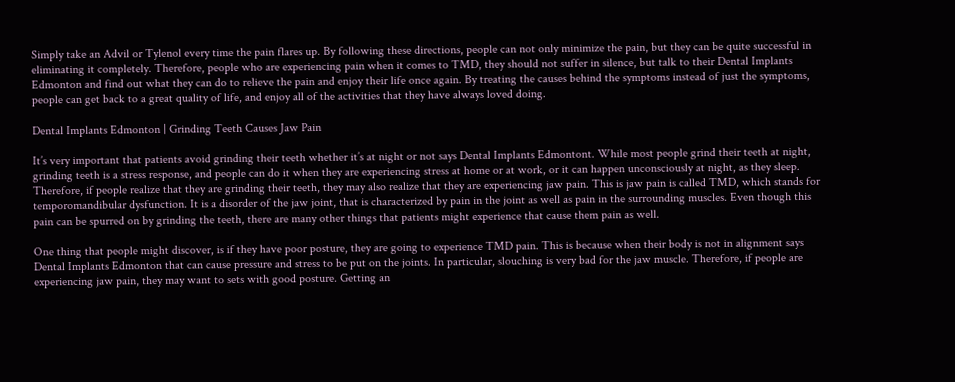Simply take an Advil or Tylenol every time the pain flares up. By following these directions, people can not only minimize the pain, but they can be quite successful in eliminating it completely. Therefore, people who are experiencing pain when it comes to TMD, they should not suffer in silence, but talk to their Dental Implants Edmonton and find out what they can do to relieve the pain and enjoy their life once again. By treating the causes behind the symptoms instead of just the symptoms, people can get back to a great quality of life, and enjoy all of the activities that they have always loved doing.

Dental Implants Edmonton | Grinding Teeth Causes Jaw Pain

It’s very important that patients avoid grinding their teeth whether it’s at night or not says Dental Implants Edmontont. While most people grind their teeth at night, grinding teeth is a stress response, and people can do it when they are experiencing stress at home or at work, or it can happen unconsciously at night, as they sleep. Therefore, if people realize that they are grinding their teeth, they may also realize that they are experiencing jaw pain. This is jaw pain is called TMD, which stands for temporomandibular dysfunction. It is a disorder of the jaw joint, that is characterized by pain in the joint as well as pain in the surrounding muscles. Even though this pain can be spurred on by grinding the teeth, there are many other things that patients might experience that cause them pain as well.

One thing that people might discover, is if they have poor posture, they are going to experience TMD pain. This is because when their body is not in alignment says Dental Implants Edmonton that can cause pressure and stress to be put on the joints. In particular, slouching is very bad for the jaw muscle. Therefore, if people are experiencing jaw pain, they may want to sets with good posture. Getting an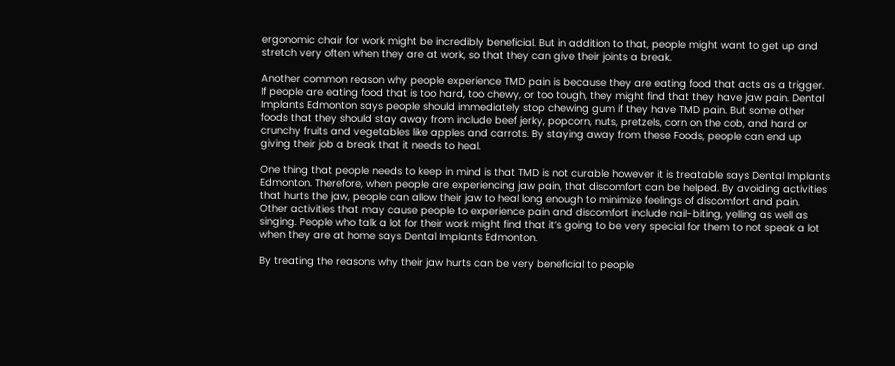ergonomic chair for work might be incredibly beneficial. But in addition to that, people might want to get up and stretch very often when they are at work, so that they can give their joints a break.

Another common reason why people experience TMD pain is because they are eating food that acts as a trigger. If people are eating food that is too hard, too chewy, or too tough, they might find that they have jaw pain. Dental Implants Edmonton says people should immediately stop chewing gum if they have TMD pain. But some other foods that they should stay away from include beef jerky, popcorn, nuts, pretzels, corn on the cob, and hard or crunchy fruits and vegetables like apples and carrots. By staying away from these Foods, people can end up giving their job a break that it needs to heal.

One thing that people needs to keep in mind is that TMD is not curable however it is treatable says Dental Implants Edmonton. Therefore, when people are experiencing jaw pain, that discomfort can be helped. By avoiding activities that hurts the jaw, people can allow their jaw to heal long enough to minimize feelings of discomfort and pain. Other activities that may cause people to experience pain and discomfort include nail-biting, yelling as well as singing. People who talk a lot for their work might find that it’s going to be very special for them to not speak a lot when they are at home says Dental Implants Edmonton.

By treating the reasons why their jaw hurts can be very beneficial to people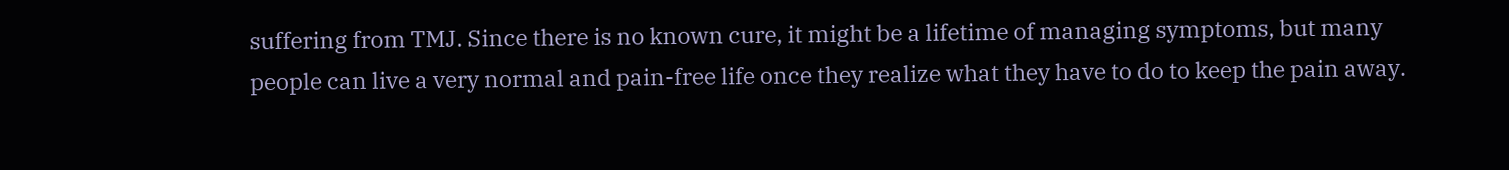suffering from TMJ. Since there is no known cure, it might be a lifetime of managing symptoms, but many people can live a very normal and pain-free life once they realize what they have to do to keep the pain away.